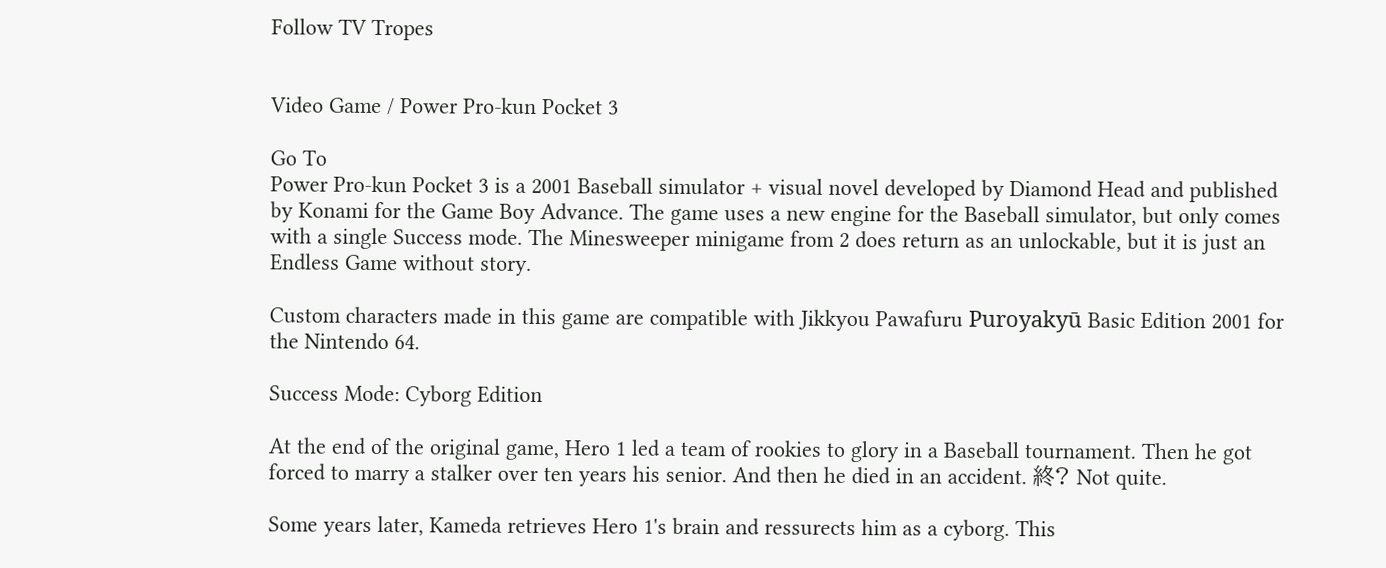Follow TV Tropes


Video Game / Power Pro-kun Pocket 3

Go To
Power Pro-kun Pocket 3 is a 2001 Baseball simulator + visual novel developed by Diamond Head and published by Konami for the Game Boy Advance. The game uses a new engine for the Baseball simulator, but only comes with a single Success mode. The Minesweeper minigame from 2 does return as an unlockable, but it is just an Endless Game without story.

Custom characters made in this game are compatible with Jikkyou Pawafuru Puroyakyū Basic Edition 2001 for the Nintendo 64.

Success Mode: Cyborg Edition

At the end of the original game, Hero 1 led a team of rookies to glory in a Baseball tournament. Then he got forced to marry a stalker over ten years his senior. And then he died in an accident. 終? Not quite.

Some years later, Kameda retrieves Hero 1's brain and ressurects him as a cyborg. This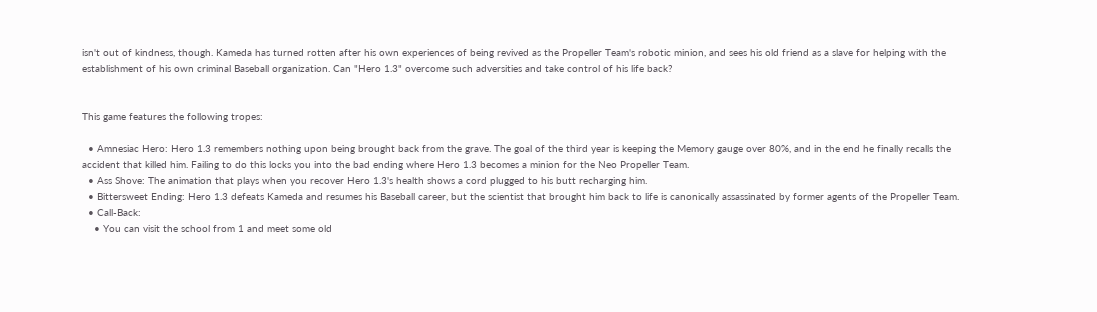isn't out of kindness, though. Kameda has turned rotten after his own experiences of being revived as the Propeller Team's robotic minion, and sees his old friend as a slave for helping with the establishment of his own criminal Baseball organization. Can "Hero 1.3" overcome such adversities and take control of his life back?


This game features the following tropes:

  • Amnesiac Hero: Hero 1.3 remembers nothing upon being brought back from the grave. The goal of the third year is keeping the Memory gauge over 80%, and in the end he finally recalls the accident that killed him. Failing to do this locks you into the bad ending where Hero 1.3 becomes a minion for the Neo Propeller Team.
  • Ass Shove: The animation that plays when you recover Hero 1.3's health shows a cord plugged to his butt recharging him.
  • Bittersweet Ending: Hero 1.3 defeats Kameda and resumes his Baseball career, but the scientist that brought him back to life is canonically assassinated by former agents of the Propeller Team.
  • Call-Back:
    • You can visit the school from 1 and meet some old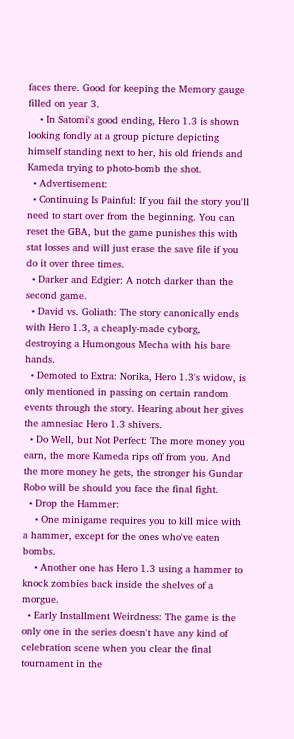faces there. Good for keeping the Memory gauge filled on year 3.
    • In Satomi's good ending, Hero 1.3 is shown looking fondly at a group picture depicting himself standing next to her, his old friends and Kameda trying to photo-bomb the shot.
  • Advertisement:
  • Continuing Is Painful: If you fail the story you'll need to start over from the beginning. You can reset the GBA, but the game punishes this with stat losses and will just erase the save file if you do it over three times.
  • Darker and Edgier: A notch darker than the second game.
  • David vs. Goliath: The story canonically ends with Hero 1.3, a cheaply-made cyborg, destroying a Humongous Mecha with his bare hands.
  • Demoted to Extra: Norika, Hero 1.3's widow, is only mentioned in passing on certain random events through the story. Hearing about her gives the amnesiac Hero 1.3 shivers.
  • Do Well, but Not Perfect: The more money you earn, the more Kameda rips off from you. And the more money he gets, the stronger his Gundar Robo will be should you face the final fight.
  • Drop the Hammer:
    • One minigame requires you to kill mice with a hammer, except for the ones who've eaten bombs.
    • Another one has Hero 1.3 using a hammer to knock zombies back inside the shelves of a morgue.
  • Early Installment Weirdness: The game is the only one in the series doesn't have any kind of celebration scene when you clear the final tournament in the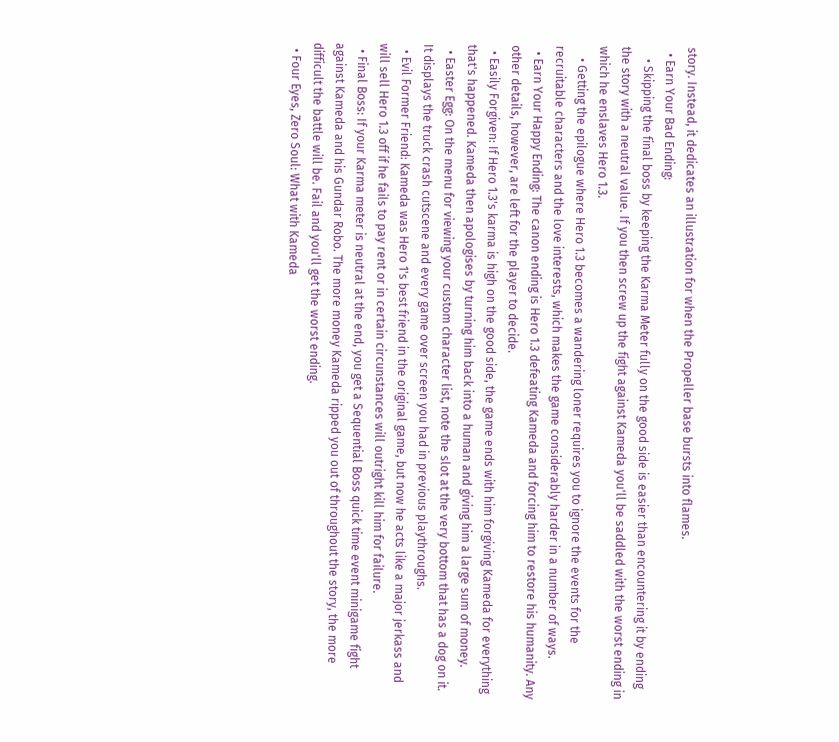story. Instead, it dedicates an illustration for when the Propeller base bursts into flames.
  • Earn Your Bad Ending:
    • Skipping the final boss by keeping the Karma Meter fully on the good side is easier than encountering it by ending the story with a neutral value. If you then screw up the fight against Kameda you'll be saddled with the worst ending in which he enslaves Hero 1.3.
    • Getting the epilogue where Hero 1.3 becomes a wandering loner requires you to ignore the events for the recruitable characters and the love interests, which makes the game considerably harder in a number of ways.
  • Earn Your Happy Ending: The canon ending is Hero 1.3 defeating Kameda and forcing him to restore his humanity. Any other details, however, are left for the player to decide.
  • Easily Forgiven: If Hero 1.3's karma is high on the good side, the game ends with him forgiving Kameda for everything that's happened. Kameda then apologises by turning him back into a human and giving him a large sum of money.
  • Easter Egg: On the menu for viewing your custom character list, note the slot at the very bottom that has a dog on it. It displays the truck crash cutscene and every game over screen you had in previous playthroughs.
  • Evil Former Friend: Kameda was Hero 1's best friend in the original game, but now he acts like a major jerkass and will sell Hero 1.3 off if he fails to pay rent or in certain circunstances will outright kill him for failure.
  • Final Boss: If your Karma meter is neutral at the end, you get a Sequential Boss quick time event minigame fight against Kameda and his Gundar Robo. The more money Kameda ripped you out of throughout the story, the more difficult the battle will be. Fail and you'll get the worst ending.
  • Four Eyes, Zero Soul: What with Kameda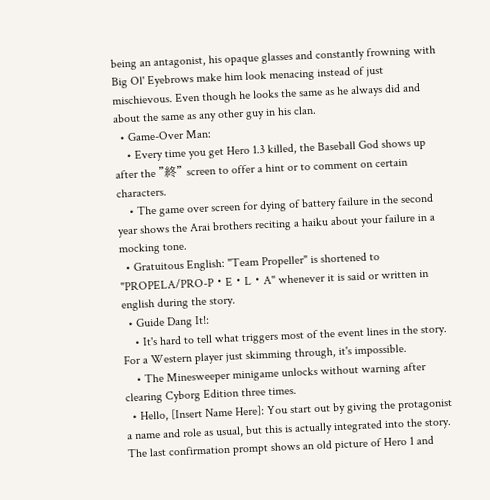being an antagonist, his opaque glasses and constantly frowning with Big Ol' Eyebrows make him look menacing instead of just mischievous. Even though he looks the same as he always did and about the same as any other guy in his clan.
  • Game-Over Man:
    • Every time you get Hero 1.3 killed, the Baseball God shows up after the "終" screen to offer a hint or to comment on certain characters.
    • The game over screen for dying of battery failure in the second year shows the Arai brothers reciting a haiku about your failure in a mocking tone.
  • Gratuitous English: "Team Propeller" is shortened to "PROPELA/PRO-P・E・L・A" whenever it is said or written in english during the story.
  • Guide Dang It!:
    • It's hard to tell what triggers most of the event lines in the story. For a Western player just skimming through, it's impossible.
    • The Minesweeper minigame unlocks without warning after clearing Cyborg Edition three times.
  • Hello, [Insert Name Here]: You start out by giving the protagonist a name and role as usual, but this is actually integrated into the story. The last confirmation prompt shows an old picture of Hero 1 and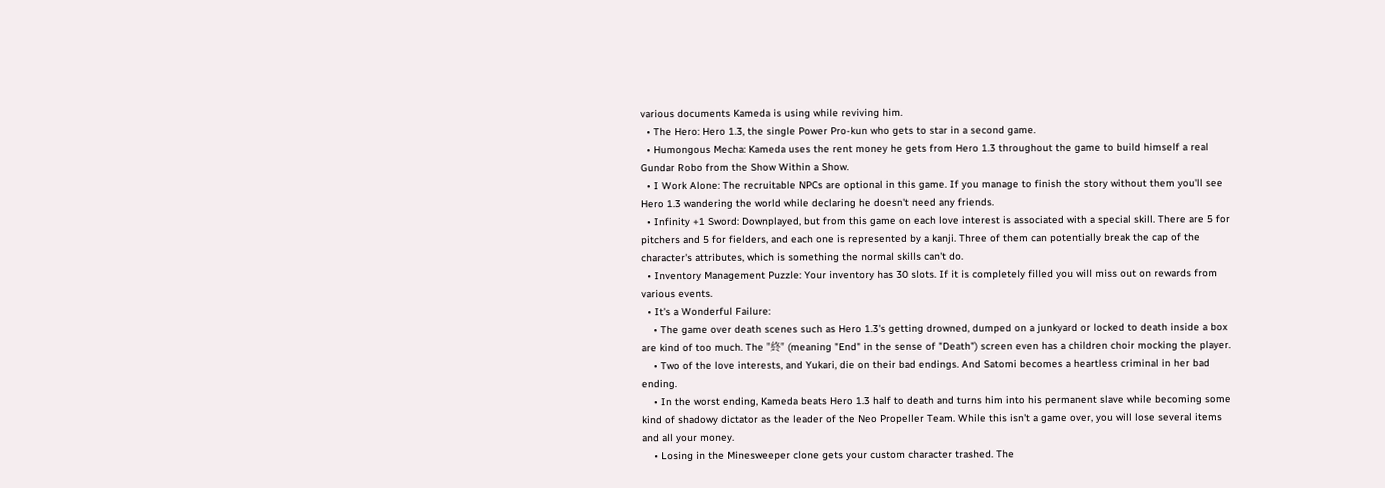various documents Kameda is using while reviving him.
  • The Hero: Hero 1.3, the single Power Pro-kun who gets to star in a second game.
  • Humongous Mecha: Kameda uses the rent money he gets from Hero 1.3 throughout the game to build himself a real Gundar Robo from the Show Within a Show.
  • I Work Alone: The recruitable NPCs are optional in this game. If you manage to finish the story without them you'll see Hero 1.3 wandering the world while declaring he doesn't need any friends.
  • Infinity +1 Sword: Downplayed, but from this game on each love interest is associated with a special skill. There are 5 for pitchers and 5 for fielders, and each one is represented by a kanji. Three of them can potentially break the cap of the character's attributes, which is something the normal skills can't do.
  • Inventory Management Puzzle: Your inventory has 30 slots. If it is completely filled you will miss out on rewards from various events.
  • It's a Wonderful Failure:
    • The game over death scenes such as Hero 1.3's getting drowned, dumped on a junkyard or locked to death inside a box are kind of too much. The "終" (meaning "End" in the sense of "Death") screen even has a children choir mocking the player.
    • Two of the love interests, and Yukari, die on their bad endings. And Satomi becomes a heartless criminal in her bad ending.
    • In the worst ending, Kameda beats Hero 1.3 half to death and turns him into his permanent slave while becoming some kind of shadowy dictator as the leader of the Neo Propeller Team. While this isn't a game over, you will lose several items and all your money.
    • Losing in the Minesweeper clone gets your custom character trashed. The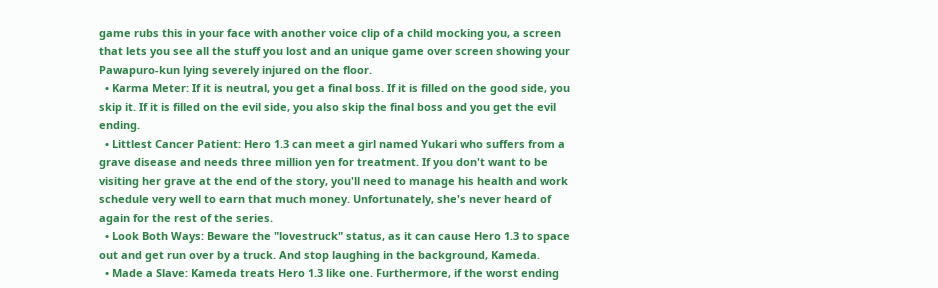game rubs this in your face with another voice clip of a child mocking you, a screen that lets you see all the stuff you lost and an unique game over screen showing your Pawapuro-kun lying severely injured on the floor.
  • Karma Meter: If it is neutral, you get a final boss. If it is filled on the good side, you skip it. If it is filled on the evil side, you also skip the final boss and you get the evil ending.
  • Littlest Cancer Patient: Hero 1.3 can meet a girl named Yukari who suffers from a grave disease and needs three million yen for treatment. If you don't want to be visiting her grave at the end of the story, you'll need to manage his health and work schedule very well to earn that much money. Unfortunately, she's never heard of again for the rest of the series.
  • Look Both Ways: Beware the "lovestruck" status, as it can cause Hero 1.3 to space out and get run over by a truck. And stop laughing in the background, Kameda.
  • Made a Slave: Kameda treats Hero 1.3 like one. Furthermore, if the worst ending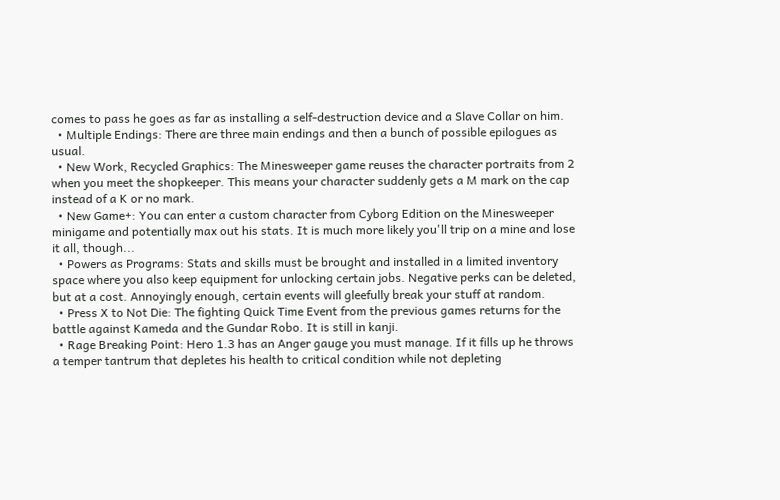comes to pass he goes as far as installing a self-destruction device and a Slave Collar on him.
  • Multiple Endings: There are three main endings and then a bunch of possible epilogues as usual.
  • New Work, Recycled Graphics: The Minesweeper game reuses the character portraits from 2 when you meet the shopkeeper. This means your character suddenly gets a M mark on the cap instead of a K or no mark.
  • New Game+: You can enter a custom character from Cyborg Edition on the Minesweeper minigame and potentially max out his stats. It is much more likely you'll trip on a mine and lose it all, though...
  • Powers as Programs: Stats and skills must be brought and installed in a limited inventory space where you also keep equipment for unlocking certain jobs. Negative perks can be deleted, but at a cost. Annoyingly enough, certain events will gleefully break your stuff at random.
  • Press X to Not Die: The fighting Quick Time Event from the previous games returns for the battle against Kameda and the Gundar Robo. It is still in kanji.
  • Rage Breaking Point: Hero 1.3 has an Anger gauge you must manage. If it fills up he throws a temper tantrum that depletes his health to critical condition while not depleting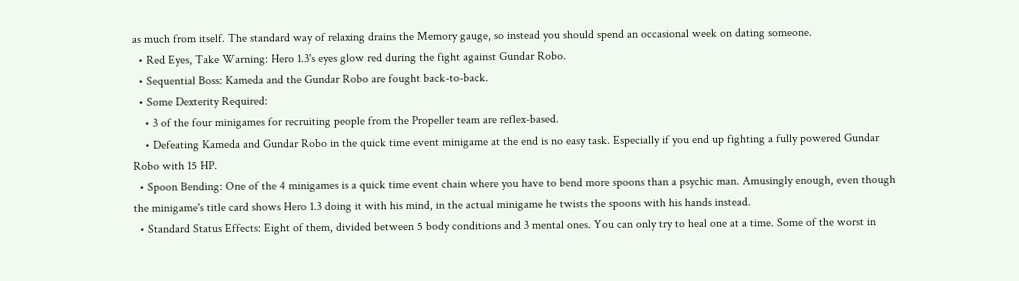as much from itself. The standard way of relaxing drains the Memory gauge, so instead you should spend an occasional week on dating someone.
  • Red Eyes, Take Warning: Hero 1.3's eyes glow red during the fight against Gundar Robo.
  • Sequential Boss: Kameda and the Gundar Robo are fought back-to-back.
  • Some Dexterity Required:
    • 3 of the four minigames for recruiting people from the Propeller team are reflex-based.
    • Defeating Kameda and Gundar Robo in the quick time event minigame at the end is no easy task. Especially if you end up fighting a fully powered Gundar Robo with 15 HP.
  • Spoon Bending: One of the 4 minigames is a quick time event chain where you have to bend more spoons than a psychic man. Amusingly enough, even though the minigame's title card shows Hero 1.3 doing it with his mind, in the actual minigame he twists the spoons with his hands instead.
  • Standard Status Effects: Eight of them, divided between 5 body conditions and 3 mental ones. You can only try to heal one at a time. Some of the worst in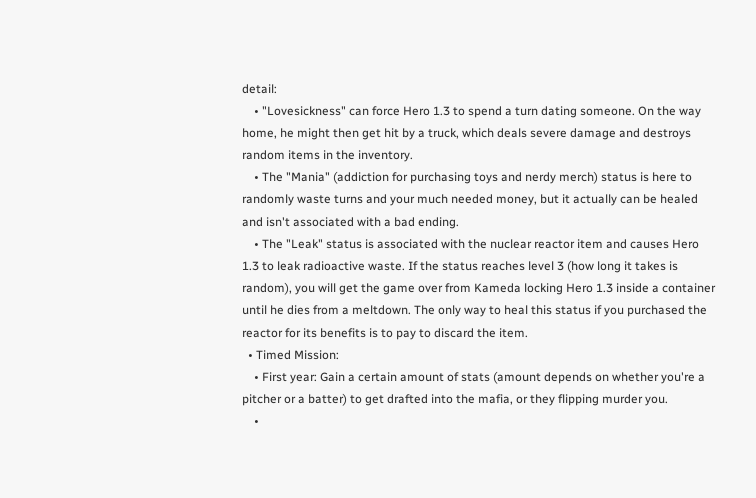detail:
    • "Lovesickness" can force Hero 1.3 to spend a turn dating someone. On the way home, he might then get hit by a truck, which deals severe damage and destroys random items in the inventory.
    • The "Mania" (addiction for purchasing toys and nerdy merch) status is here to randomly waste turns and your much needed money, but it actually can be healed and isn't associated with a bad ending.
    • The "Leak" status is associated with the nuclear reactor item and causes Hero 1.3 to leak radioactive waste. If the status reaches level 3 (how long it takes is random), you will get the game over from Kameda locking Hero 1.3 inside a container until he dies from a meltdown. The only way to heal this status if you purchased the reactor for its benefits is to pay to discard the item.
  • Timed Mission:
    • First year: Gain a certain amount of stats (amount depends on whether you're a pitcher or a batter) to get drafted into the mafia, or they flipping murder you.
    •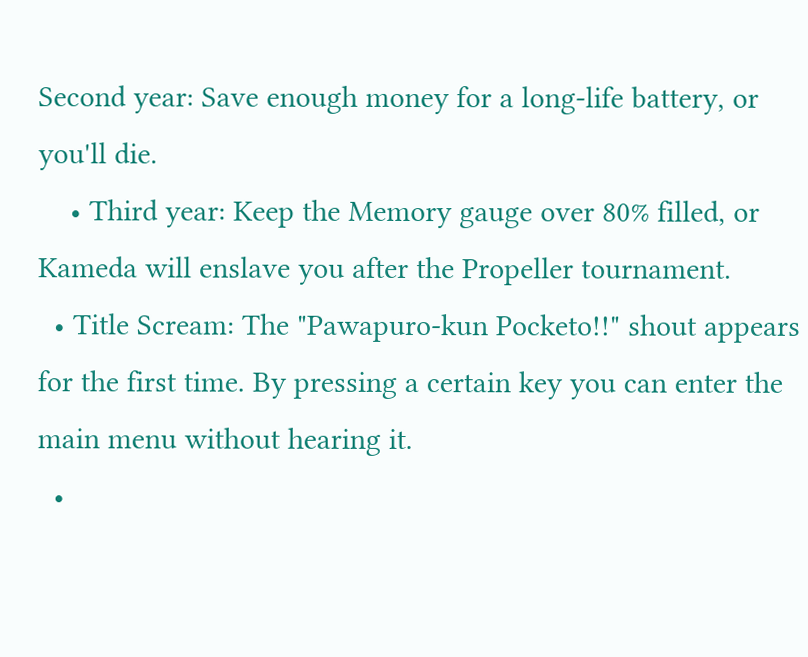Second year: Save enough money for a long-life battery, or you'll die.
    • Third year: Keep the Memory gauge over 80% filled, or Kameda will enslave you after the Propeller tournament.
  • Title Scream: The "Pawapuro-kun Pocketo!!" shout appears for the first time. By pressing a certain key you can enter the main menu without hearing it.
  •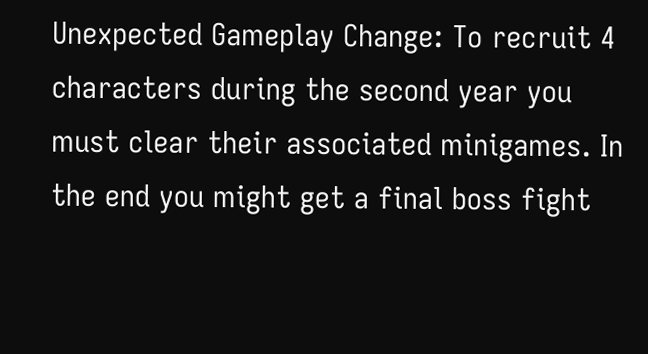Unexpected Gameplay Change: To recruit 4 characters during the second year you must clear their associated minigames. In the end you might get a final boss fight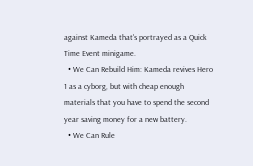against Kameda that's portrayed as a Quick Time Event minigame.
  • We Can Rebuild Him: Kameda revives Hero 1 as a cyborg, but with cheap enough materials that you have to spend the second year saving money for a new battery.
  • We Can Rule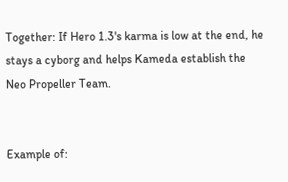Together: If Hero 1.3's karma is low at the end, he stays a cyborg and helps Kameda establish the Neo Propeller Team.


Example of: